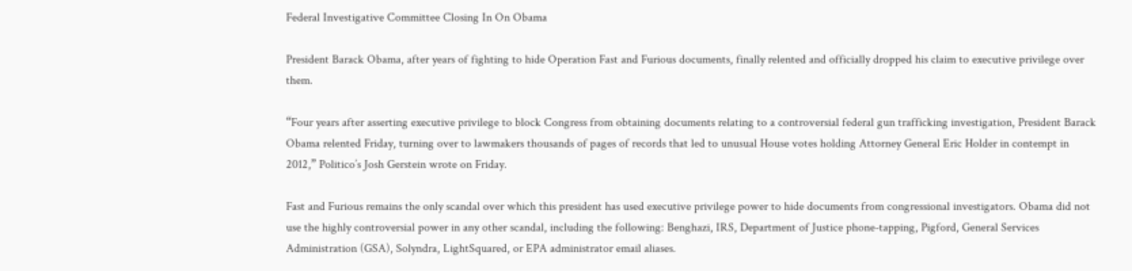Federal Investigative Committee Closing In On Obama

President Barack Obama, after years of fighting to hide Operation Fast and Furious documents, finally relented and officially dropped his claim to executive privilege over them.

“Four years after asserting executive privilege to block Congress from obtaining documents relating to a controversial federal gun trafficking investigation, President Barack Obama relented Friday, turning over to lawmakers thousands of pages of records that led to unusual House votes holding Attorney General Eric Holder in contempt in 2012,” Politico’s Josh Gerstein wrote on Friday.

Fast and Furious remains the only scandal over which this president has used executive privilege power to hide documents from congressional investigators. Obama did not use the highly controversial power in any other scandal, including the following: Benghazi, IRS, Department of Justice phone-tapping, Pigford, General Services Administration (GSA), Solyndra, LightSquared, or EPA administrator email aliases.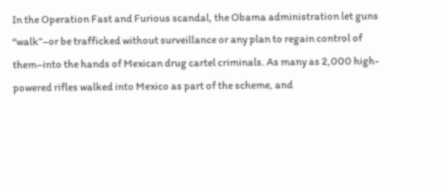In the Operation Fast and Furious scandal, the Obama administration let guns “walk”–or be trafficked without surveillance or any plan to regain control of them–into the hands of Mexican drug cartel criminals. As many as 2,000 high-powered rifles walked into Mexico as part of the scheme, and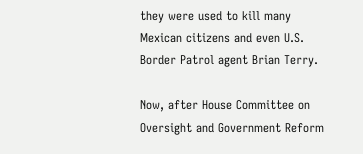they were used to kill many Mexican citizens and even U.S. Border Patrol agent Brian Terry.

Now, after House Committee on Oversight and Government Reform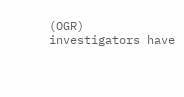(OGR) investigators have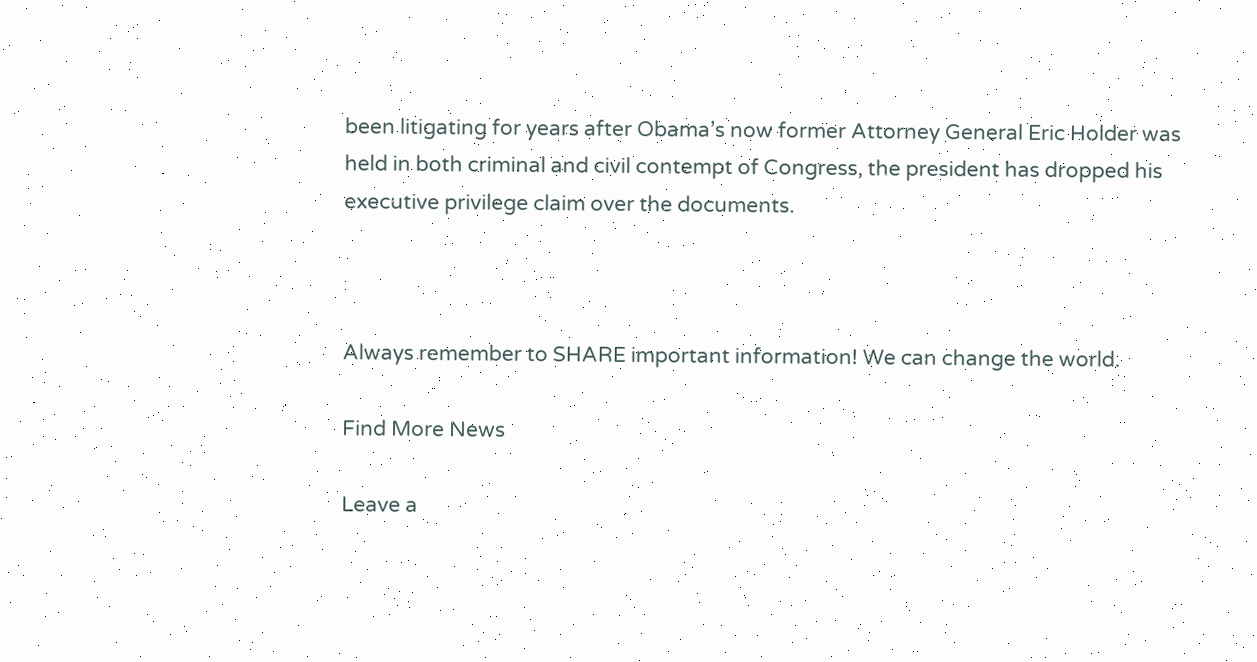been litigating for years after Obama’s now former Attorney General Eric Holder was held in both criminal and civil contempt of Congress, the president has dropped his executive privilege claim over the documents.



Always remember to SHARE important information! We can change the world.

Find More News

Leave a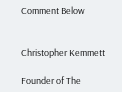Comment Below


Christopher Kemmett

Founder of The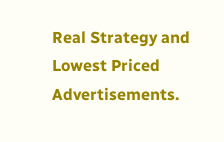Real Strategy and Lowest Priced Advertisements.